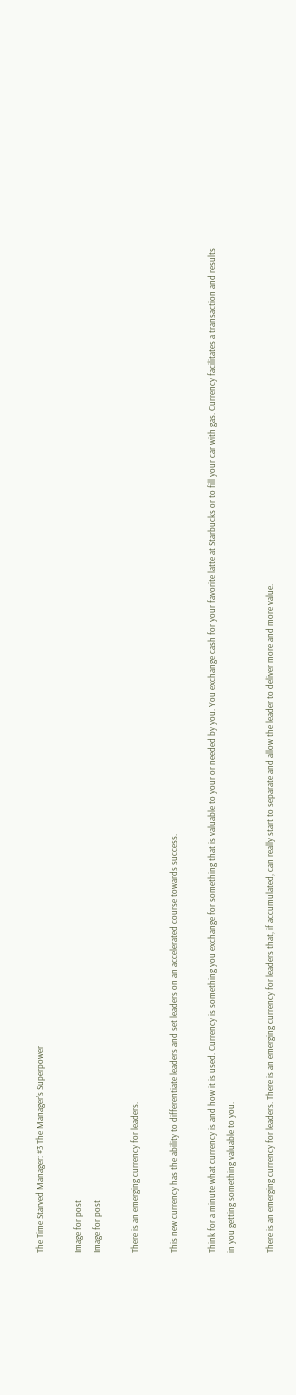The Time Starved Manager: #3 The Manager’s Superpower

Image for post
Image for post

There is an emerging currency for leaders.

This new currency has the ability to differentiate leaders and set leaders on an accelerated course towards success.

Think for a minute what currency is and how it is used. Currency is something you exchange for something that is valuable to your or needed by you. You exchange cash for your favorite latte at Starbucks or to fill your car with gas. Currency facilitates a transaction and results in you getting something valuable to you.

There is an emerging currency for leaders. There is an emerging currency for leaders that, if accumulated, can really start to separate and allow the leader to deliver more and more value.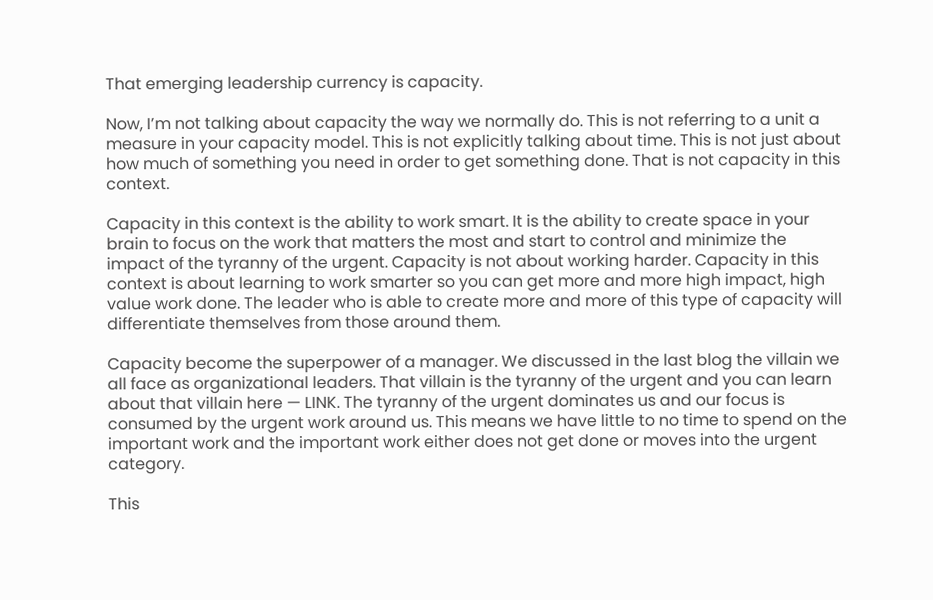That emerging leadership currency is capacity.

Now, I’m not talking about capacity the way we normally do. This is not referring to a unit a measure in your capacity model. This is not explicitly talking about time. This is not just about how much of something you need in order to get something done. That is not capacity in this context.

Capacity in this context is the ability to work smart. It is the ability to create space in your brain to focus on the work that matters the most and start to control and minimize the impact of the tyranny of the urgent. Capacity is not about working harder. Capacity in this context is about learning to work smarter so you can get more and more high impact, high value work done. The leader who is able to create more and more of this type of capacity will differentiate themselves from those around them.

Capacity become the superpower of a manager. We discussed in the last blog the villain we all face as organizational leaders. That villain is the tyranny of the urgent and you can learn about that villain here — LINK. The tyranny of the urgent dominates us and our focus is consumed by the urgent work around us. This means we have little to no time to spend on the important work and the important work either does not get done or moves into the urgent category.

This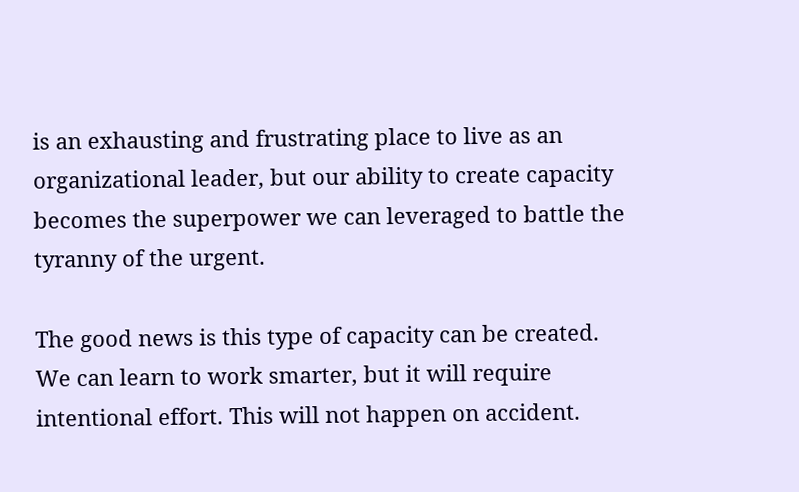is an exhausting and frustrating place to live as an organizational leader, but our ability to create capacity becomes the superpower we can leveraged to battle the tyranny of the urgent.

The good news is this type of capacity can be created. We can learn to work smarter, but it will require intentional effort. This will not happen on accident.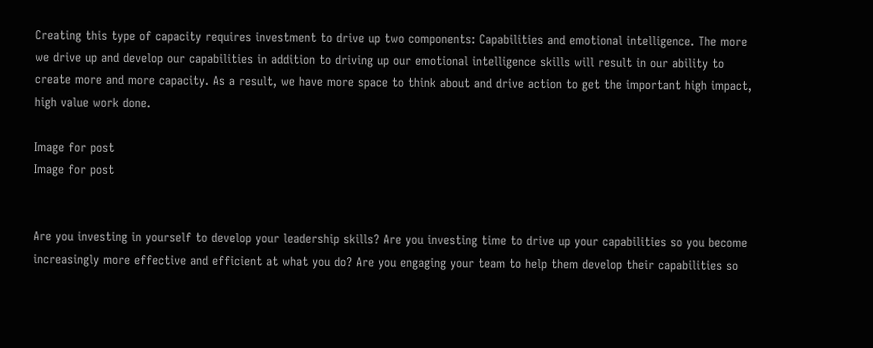Creating this type of capacity requires investment to drive up two components: Capabilities and emotional intelligence. The more we drive up and develop our capabilities in addition to driving up our emotional intelligence skills will result in our ability to create more and more capacity. As a result, we have more space to think about and drive action to get the important high impact, high value work done.

Image for post
Image for post


Are you investing in yourself to develop your leadership skills? Are you investing time to drive up your capabilities so you become increasingly more effective and efficient at what you do? Are you engaging your team to help them develop their capabilities so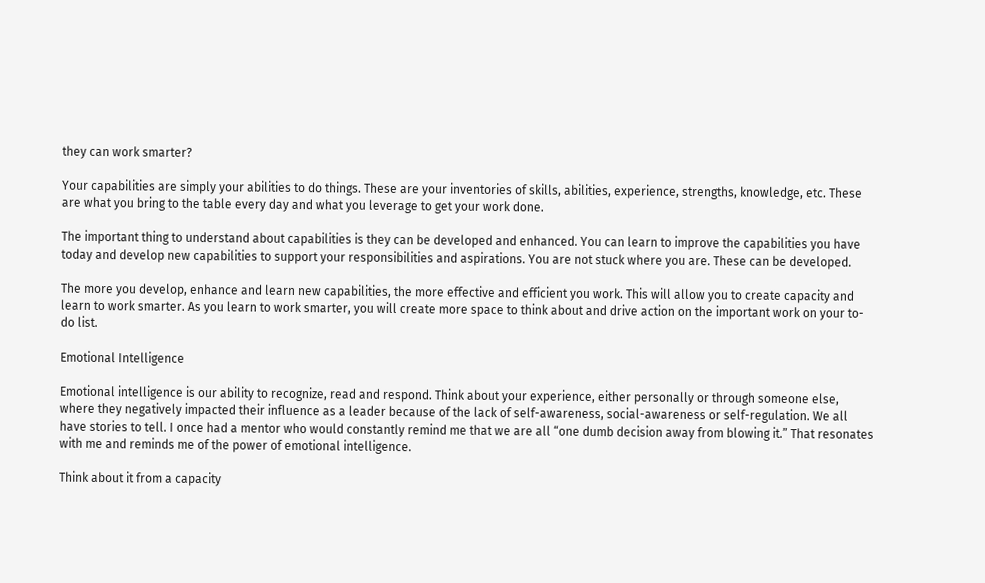they can work smarter?

Your capabilities are simply your abilities to do things. These are your inventories of skills, abilities, experience, strengths, knowledge, etc. These are what you bring to the table every day and what you leverage to get your work done.

The important thing to understand about capabilities is they can be developed and enhanced. You can learn to improve the capabilities you have today and develop new capabilities to support your responsibilities and aspirations. You are not stuck where you are. These can be developed.

The more you develop, enhance and learn new capabilities, the more effective and efficient you work. This will allow you to create capacity and learn to work smarter. As you learn to work smarter, you will create more space to think about and drive action on the important work on your to-do list.

Emotional Intelligence

Emotional intelligence is our ability to recognize, read and respond. Think about your experience, either personally or through someone else, where they negatively impacted their influence as a leader because of the lack of self-awareness, social-awareness or self-regulation. We all have stories to tell. I once had a mentor who would constantly remind me that we are all “one dumb decision away from blowing it.” That resonates with me and reminds me of the power of emotional intelligence.

Think about it from a capacity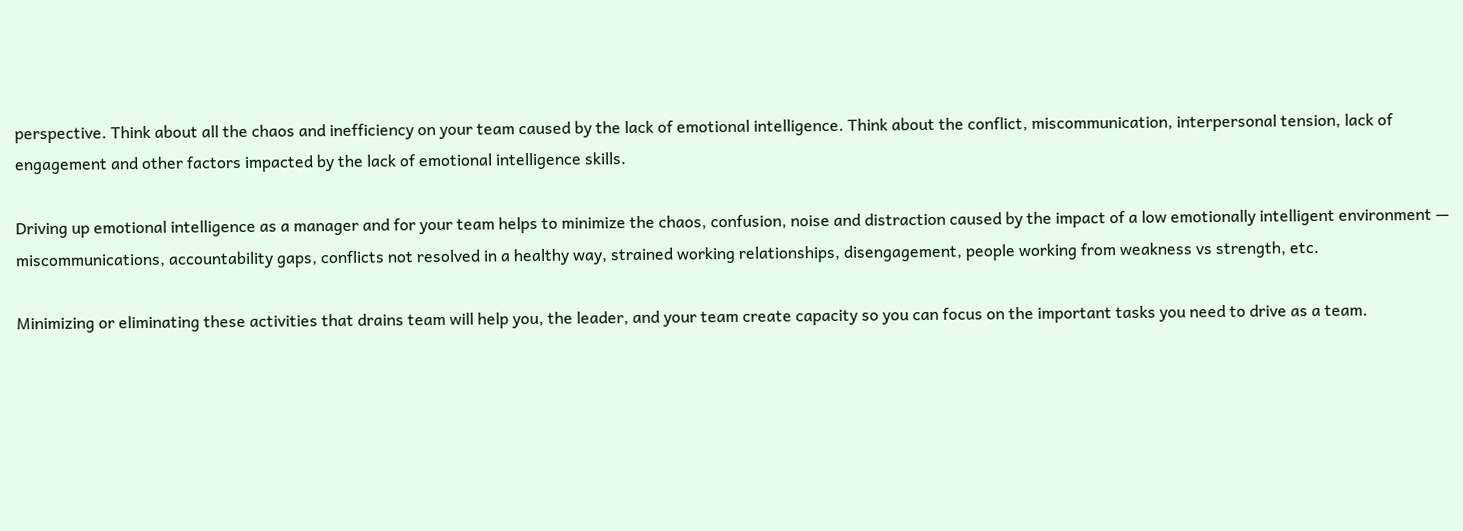perspective. Think about all the chaos and inefficiency on your team caused by the lack of emotional intelligence. Think about the conflict, miscommunication, interpersonal tension, lack of engagement and other factors impacted by the lack of emotional intelligence skills.

Driving up emotional intelligence as a manager and for your team helps to minimize the chaos, confusion, noise and distraction caused by the impact of a low emotionally intelligent environment — miscommunications, accountability gaps, conflicts not resolved in a healthy way, strained working relationships, disengagement, people working from weakness vs strength, etc.

Minimizing or eliminating these activities that drains team will help you, the leader, and your team create capacity so you can focus on the important tasks you need to drive as a team.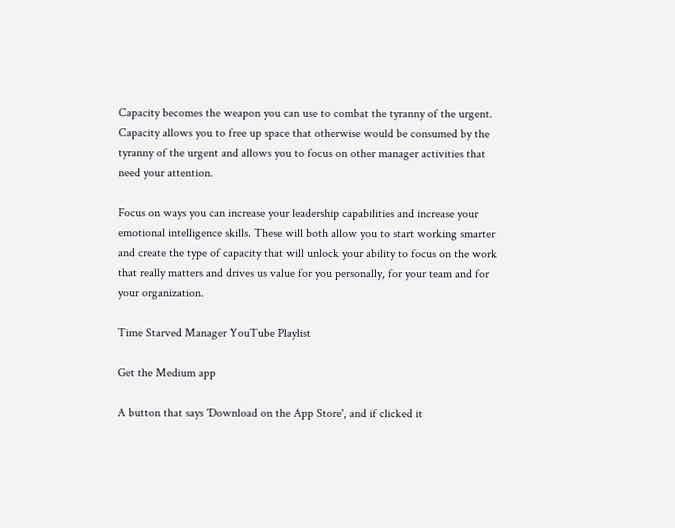Capacity becomes the weapon you can use to combat the tyranny of the urgent. Capacity allows you to free up space that otherwise would be consumed by the tyranny of the urgent and allows you to focus on other manager activities that need your attention.

Focus on ways you can increase your leadership capabilities and increase your emotional intelligence skills. These will both allow you to start working smarter and create the type of capacity that will unlock your ability to focus on the work that really matters and drives us value for you personally, for your team and for your organization.

Time Starved Manager YouTube Playlist

Get the Medium app

A button that says 'Download on the App Store', and if clicked it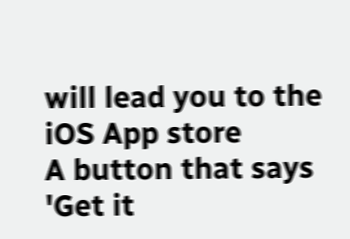will lead you to the iOS App store
A button that says 'Get it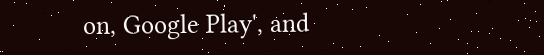on, Google Play', and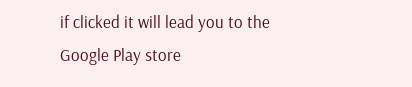if clicked it will lead you to the Google Play store